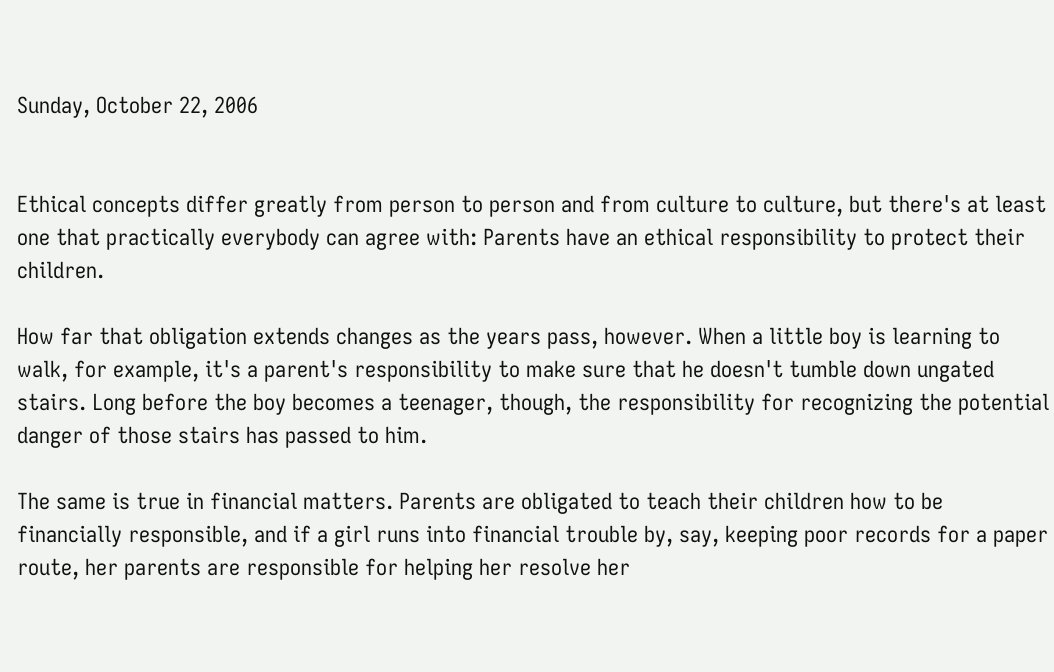Sunday, October 22, 2006


Ethical concepts differ greatly from person to person and from culture to culture, but there's at least one that practically everybody can agree with: Parents have an ethical responsibility to protect their children.

How far that obligation extends changes as the years pass, however. When a little boy is learning to walk, for example, it's a parent's responsibility to make sure that he doesn't tumble down ungated stairs. Long before the boy becomes a teenager, though, the responsibility for recognizing the potential danger of those stairs has passed to him.

The same is true in financial matters. Parents are obligated to teach their children how to be financially responsible, and if a girl runs into financial trouble by, say, keeping poor records for a paper route, her parents are responsible for helping her resolve her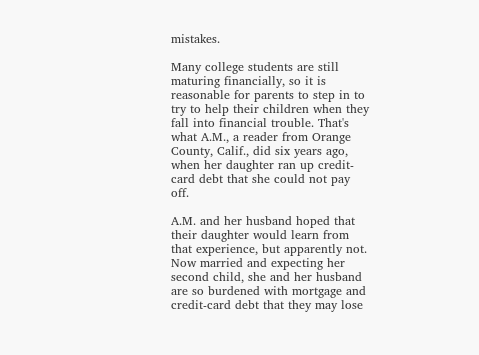mistakes.

Many college students are still maturing financially, so it is reasonable for parents to step in to try to help their children when they fall into financial trouble. That's what A.M., a reader from Orange County, Calif., did six years ago, when her daughter ran up credit-card debt that she could not pay off.

A.M. and her husband hoped that their daughter would learn from that experience, but apparently not. Now married and expecting her second child, she and her husband are so burdened with mortgage and credit-card debt that they may lose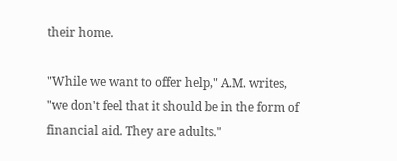their home.

"While we want to offer help," A.M. writes, "we don't feel that it should be in the form of financial aid. They are adults."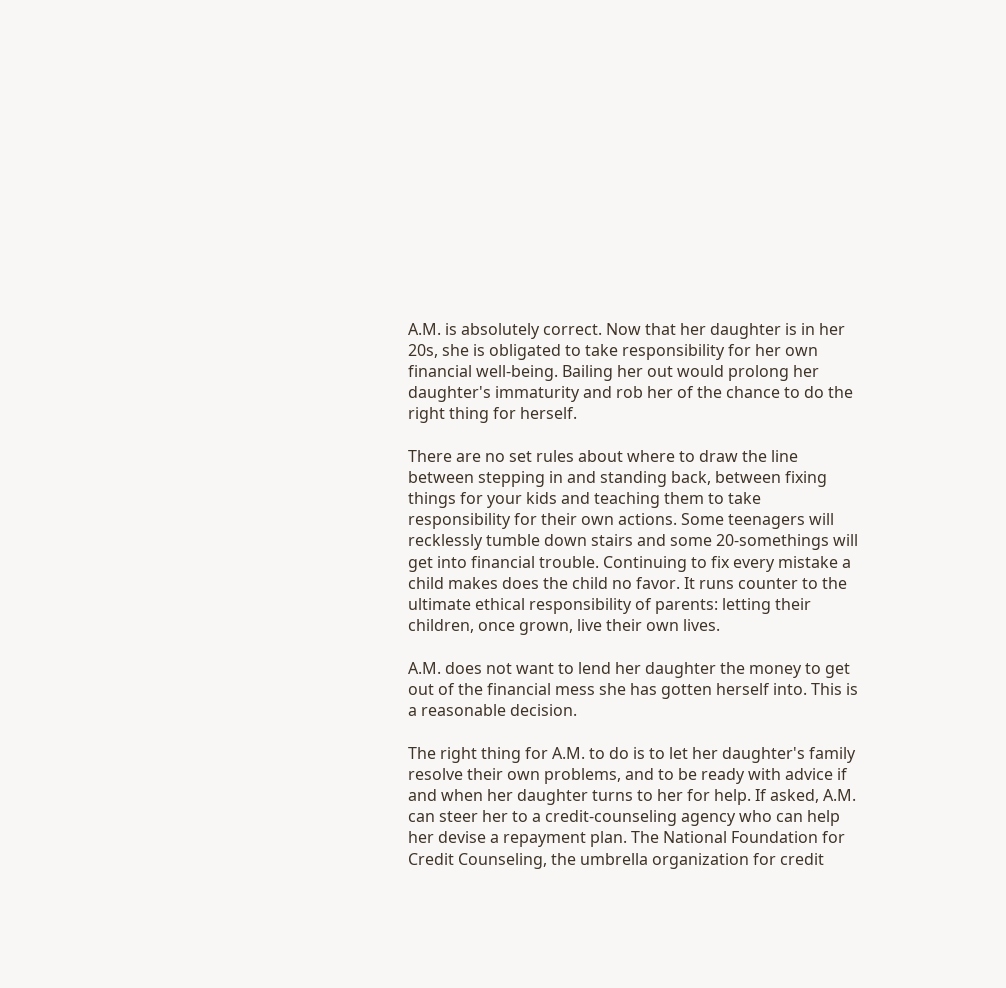A.M. is absolutely correct. Now that her daughter is in her 20s, she is obligated to take responsibility for her own financial well-being. Bailing her out would prolong her daughter's immaturity and rob her of the chance to do the right thing for herself.

There are no set rules about where to draw the line between stepping in and standing back, between fixing things for your kids and teaching them to take responsibility for their own actions. Some teenagers will recklessly tumble down stairs and some 20-somethings will get into financial trouble. Continuing to fix every mistake a child makes does the child no favor. It runs counter to the ultimate ethical responsibility of parents: letting their children, once grown, live their own lives.

A.M. does not want to lend her daughter the money to get out of the financial mess she has gotten herself into. This is a reasonable decision.

The right thing for A.M. to do is to let her daughter's family resolve their own problems, and to be ready with advice if and when her daughter turns to her for help. If asked, A.M. can steer her to a credit-counseling agency who can help her devise a repayment plan. The National Foundation for Credit Counseling, the umbrella organization for credit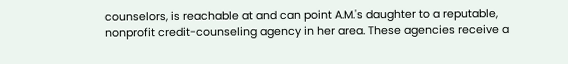counselors, is reachable at and can point A.M.'s daughter to a reputable, nonprofit credit-counseling agency in her area. These agencies receive a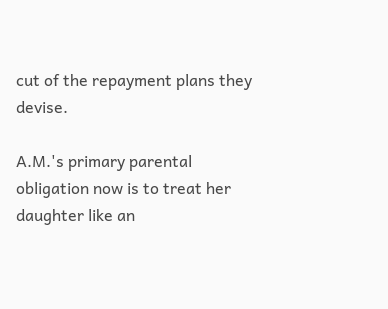cut of the repayment plans they devise.

A.M.'s primary parental obligation now is to treat her daughter like an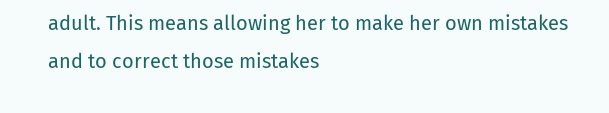adult. This means allowing her to make her own mistakes and to correct those mistakes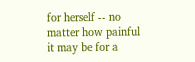for herself -- no matter how painful it may be for a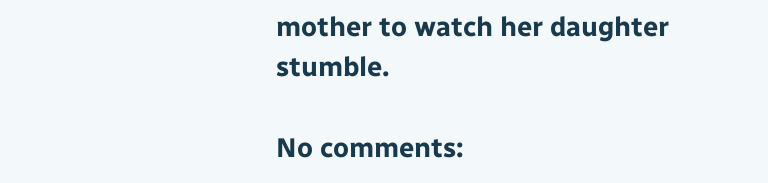mother to watch her daughter stumble.

No comments: